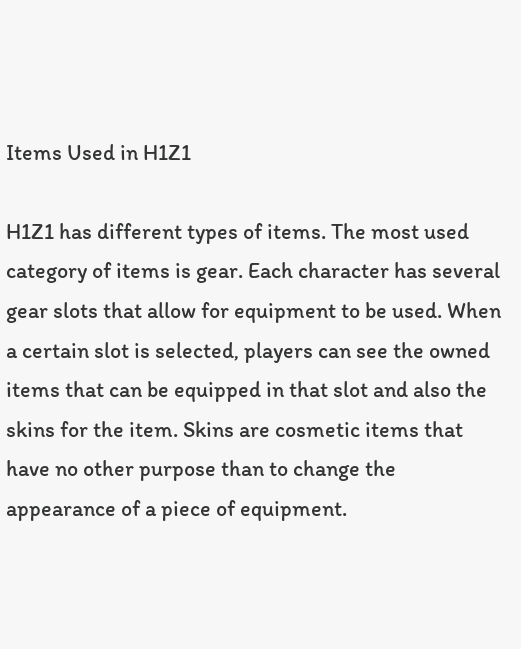Items Used in H1Z1

H1Z1 has different types of items. The most used category of items is gear. Each character has several gear slots that allow for equipment to be used. When a certain slot is selected, players can see the owned items that can be equipped in that slot and also the skins for the item. Skins are cosmetic items that have no other purpose than to change the appearance of a piece of equipment.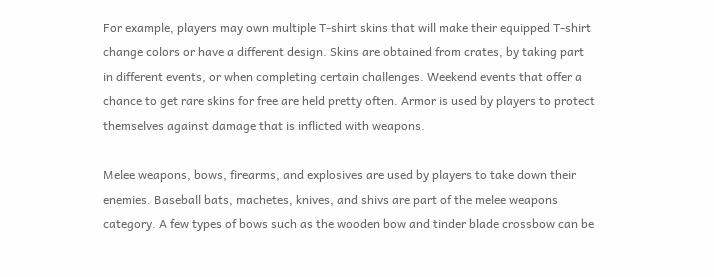For example, players may own multiple T-shirt skins that will make their equipped T-shirt change colors or have a different design. Skins are obtained from crates, by taking part in different events, or when completing certain challenges. Weekend events that offer a chance to get rare skins for free are held pretty often. Armor is used by players to protect themselves against damage that is inflicted with weapons.

Melee weapons, bows, firearms, and explosives are used by players to take down their enemies. Baseball bats, machetes, knives, and shivs are part of the melee weapons category. A few types of bows such as the wooden bow and tinder blade crossbow can be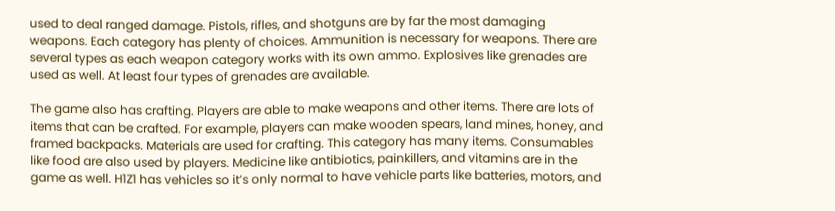used to deal ranged damage. Pistols, rifles, and shotguns are by far the most damaging weapons. Each category has plenty of choices. Ammunition is necessary for weapons. There are several types as each weapon category works with its own ammo. Explosives like grenades are used as well. At least four types of grenades are available.

The game also has crafting. Players are able to make weapons and other items. There are lots of items that can be crafted. For example, players can make wooden spears, land mines, honey, and framed backpacks. Materials are used for crafting. This category has many items. Consumables like food are also used by players. Medicine like antibiotics, painkillers, and vitamins are in the game as well. H1Z1 has vehicles so it’s only normal to have vehicle parts like batteries, motors, and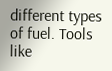different types of fuel. Tools like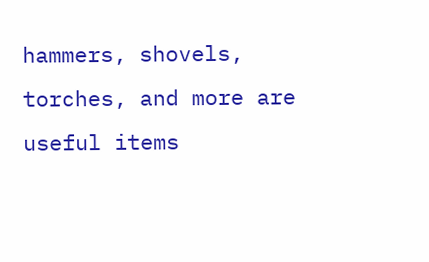hammers, shovels, torches, and more are useful items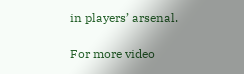in players’ arsenal.

For more video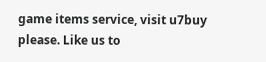game items service, visit u7buy please. Like us to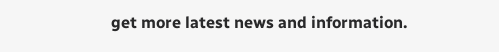get more latest news and information.